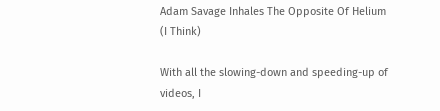Adam Savage Inhales The Opposite Of Helium (I Think)

With all the slowing-down and speeding-up of videos, I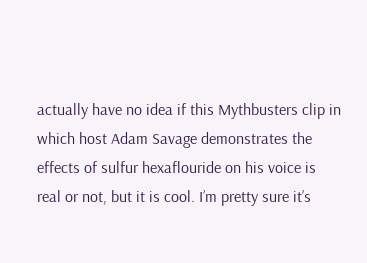actually have no idea if this Mythbusters clip in which host Adam Savage demonstrates the effects of sulfur hexaflouride on his voice is real or not, but it is cool. I’m pretty sure it’s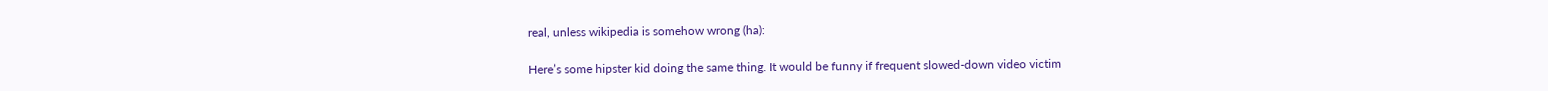real, unless wikipedia is somehow wrong (ha):

Here’s some hipster kid doing the same thing. It would be funny if frequent slowed-down video victim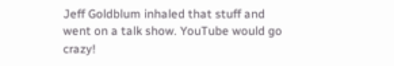Jeff Goldblum inhaled that stuff and went on a talk show. YouTube would go crazy!